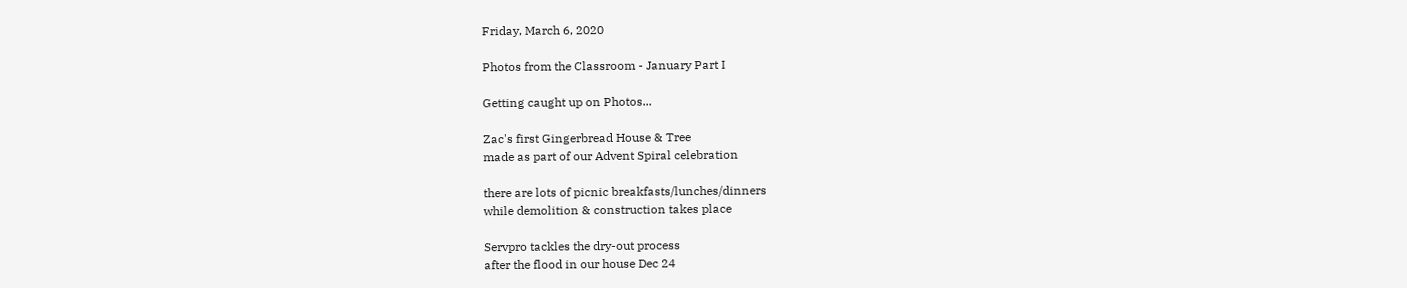Friday, March 6, 2020

Photos from the Classroom - January Part I

Getting caught up on Photos...

Zac's first Gingerbread House & Tree
made as part of our Advent Spiral celebration

there are lots of picnic breakfasts/lunches/dinners
while demolition & construction takes place

Servpro tackles the dry-out process
after the flood in our house Dec 24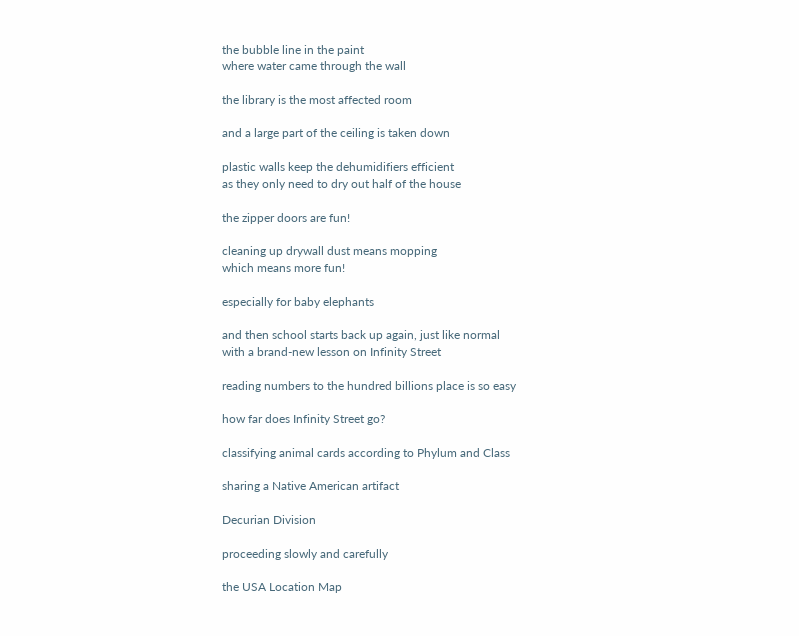the bubble line in the paint
where water came through the wall

the library is the most affected room

and a large part of the ceiling is taken down

plastic walls keep the dehumidifiers efficient
as they only need to dry out half of the house

the zipper doors are fun!

cleaning up drywall dust means mopping
which means more fun!

especially for baby elephants

and then school starts back up again, just like normal
with a brand-new lesson on Infinity Street

reading numbers to the hundred billions place is so easy

how far does Infinity Street go?

classifying animal cards according to Phylum and Class

sharing a Native American artifact

Decurian Division

proceeding slowly and carefully

the USA Location Map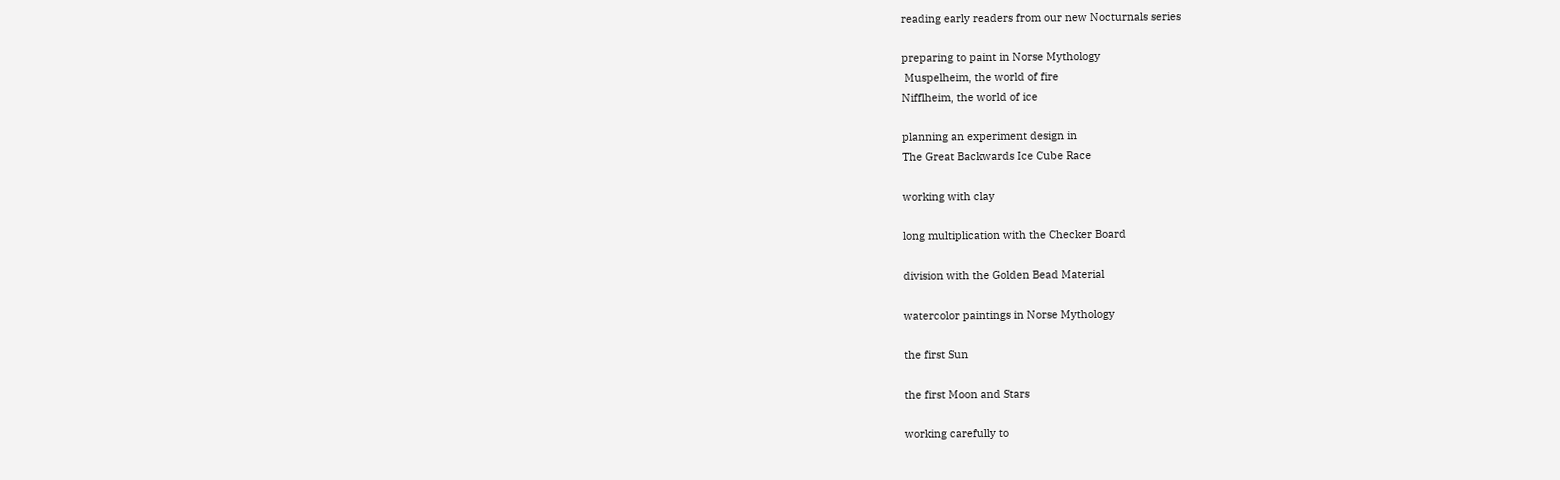reading early readers from our new Nocturnals series

preparing to paint in Norse Mythology
 Muspelheim, the world of fire
Nifflheim, the world of ice

planning an experiment design in
The Great Backwards Ice Cube Race

working with clay

long multiplication with the Checker Board

division with the Golden Bead Material

watercolor paintings in Norse Mythology

the first Sun

the first Moon and Stars

working carefully to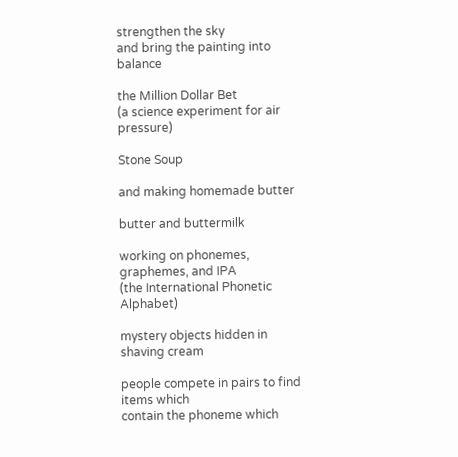strengthen the sky
and bring the painting into balance

the Million Dollar Bet
(a science experiment for air pressure)

Stone Soup

and making homemade butter

butter and buttermilk

working on phonemes, graphemes, and IPA
(the International Phonetic Alphabet)

mystery objects hidden in shaving cream

people compete in pairs to find items which
contain the phoneme which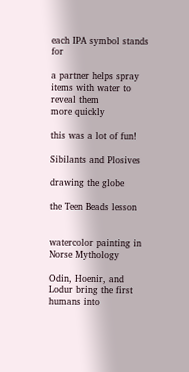each IPA symbol stands for

a partner helps spray items with water to reveal them
more quickly

this was a lot of fun!

Sibilants and Plosives

drawing the globe

the Teen Beads lesson


watercolor painting in Norse Mythology

Odin, Hoenir, and Lodur bring the first humans into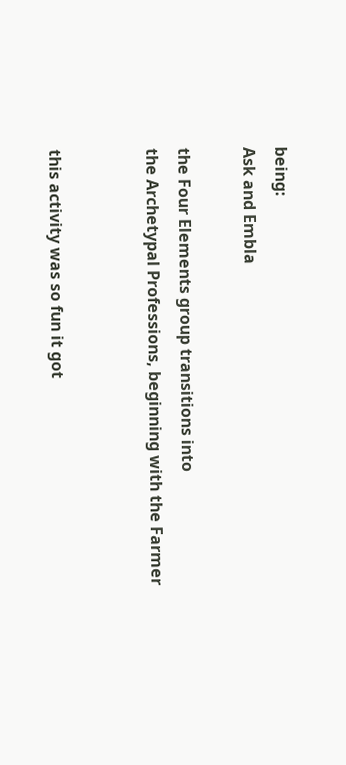being:
Ask and Embla

the Four Elements group transitions into
the Archetypal Professions, beginning with the Farmer


this activity was so fun it got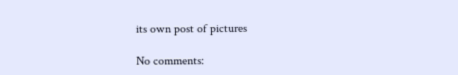its own post of pictures

No comments: